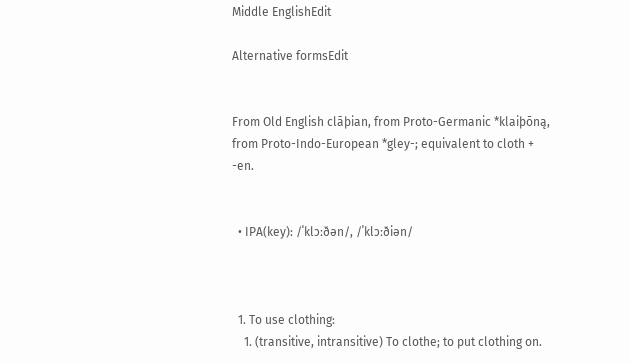Middle EnglishEdit

Alternative formsEdit


From Old English clāþian, from Proto-Germanic *klaiþōną, from Proto-Indo-European *gley-; equivalent to cloth + -en.


  • IPA(key): /ˈklɔːðən/, /ˈklɔːðiən/



  1. To use clothing:
    1. (transitive, intransitive) To clothe; to put clothing on.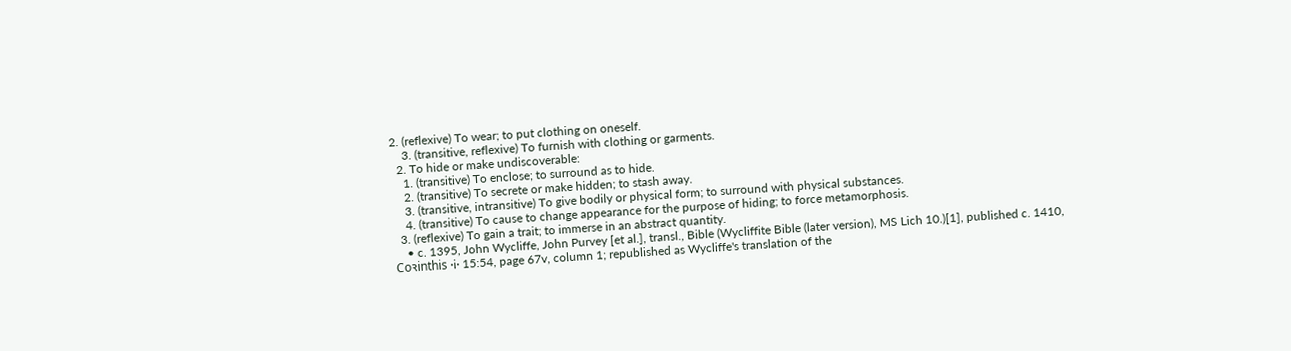2. (reflexive) To wear; to put clothing on oneself.
    3. (transitive, reflexive) To furnish with clothing or garments.
  2. To hide or make undiscoverable:
    1. (transitive) To enclose; to surround as to hide.
    2. (transitive) To secrete or make hidden; to stash away.
    3. (transitive, intransitive) To give bodily or physical form; to surround with physical substances.
    4. (transitive) To cause to change appearance for the purpose of hiding; to force metamorphosis.
  3. (reflexive) To gain a trait; to immerse in an abstract quantity.
    • c. 1395, John Wycliffe, John Purvey [et al.], transl., Bible (Wycliffite Bible (later version), MS Lich 10.)[1], published c. 1410, Coꝛinthis ·i· 15:54, page 67v, column 1; republished as Wycliffe's translation of the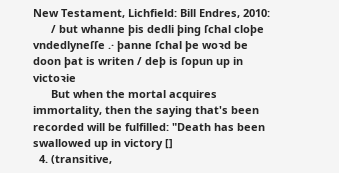New Testament, Lichfield: Bill Endres, 2010:
      / but whanne þis dedli þing ſchal cloþe vndedlyneſſe .· þanne ſchal þe woꝛd be doon þat is writen / deþ is ſopun up in victoꝛie
      But when the mortal acquires immortality, then the saying that's been recorded will be fulfilled: "Death has been swallowed up in victory []
  4. (transitive,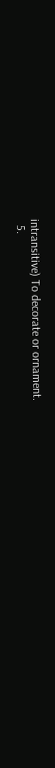intransitive) To decorate or ornament.
  5.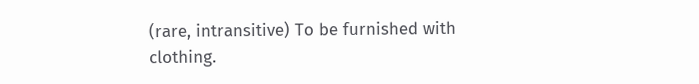(rare, intransitive) To be furnished with clothing.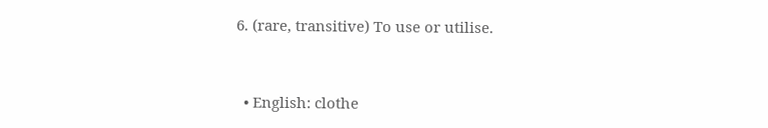6. (rare, transitive) To use or utilise.



  • English: clothe